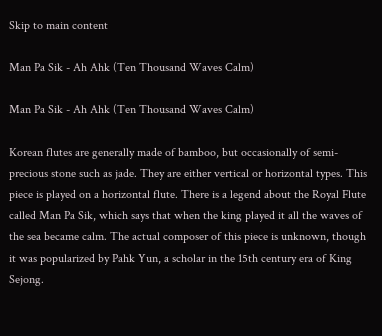Skip to main content

Man Pa Sik - Ah Ahk (Ten Thousand Waves Calm)

Man Pa Sik - Ah Ahk (Ten Thousand Waves Calm)

Korean flutes are generally made of bamboo, but occasionally of semi-precious stone such as jade. They are either vertical or horizontal types. This piece is played on a horizontal flute. There is a legend about the Royal Flute called Man Pa Sik, which says that when the king played it all the waves of the sea became calm. The actual composer of this piece is unknown, though it was popularized by Pahk Yun, a scholar in the 15th century era of King Sejong.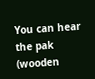You can hear the pak (wooden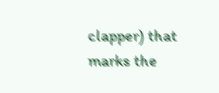clapper) that marks the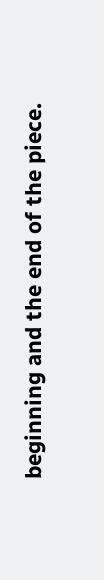beginning and the end of the piece.